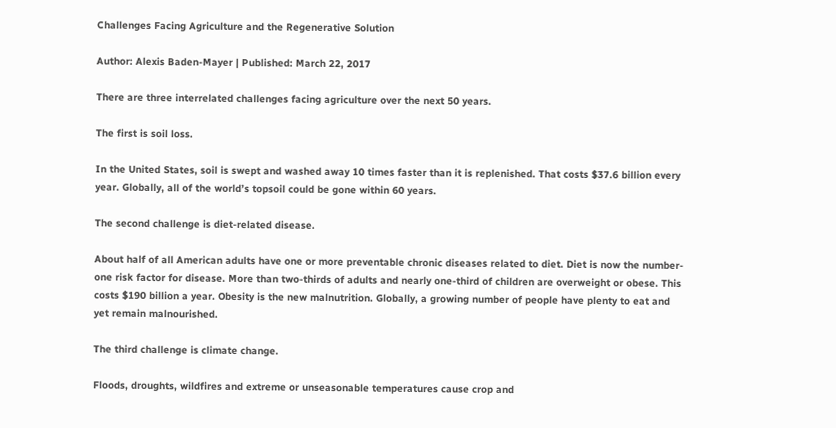Challenges Facing Agriculture and the Regenerative Solution

Author: Alexis Baden-Mayer | Published: March 22, 2017

There are three interrelated challenges facing agriculture over the next 50 years.

The first is soil loss.

In the United States, soil is swept and washed away 10 times faster than it is replenished. That costs $37.6 billion every year. Globally, all of the world’s topsoil could be gone within 60 years.

The second challenge is diet-related disease.

About half of all American adults have one or more preventable chronic diseases related to diet. Diet is now the number-one risk factor for disease. More than two-thirds of adults and nearly one-third of children are overweight or obese. This costs $190 billion a year. Obesity is the new malnutrition. Globally, a growing number of people have plenty to eat and yet remain malnourished.

The third challenge is climate change.

Floods, droughts, wildfires and extreme or unseasonable temperatures cause crop and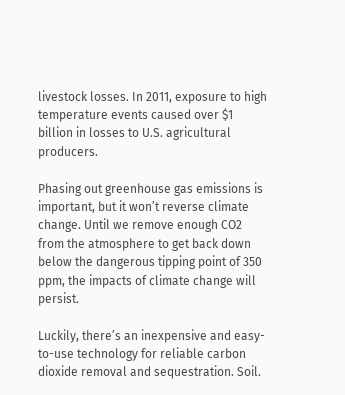livestock losses. In 2011, exposure to high temperature events caused over $1 billion in losses to U.S. agricultural producers.

Phasing out greenhouse gas emissions is important, but it won’t reverse climate change. Until we remove enough CO2 from the atmosphere to get back down below the dangerous tipping point of 350 ppm, the impacts of climate change will persist.

Luckily, there’s an inexpensive and easy-to-use technology for reliable carbon dioxide removal and sequestration. Soil.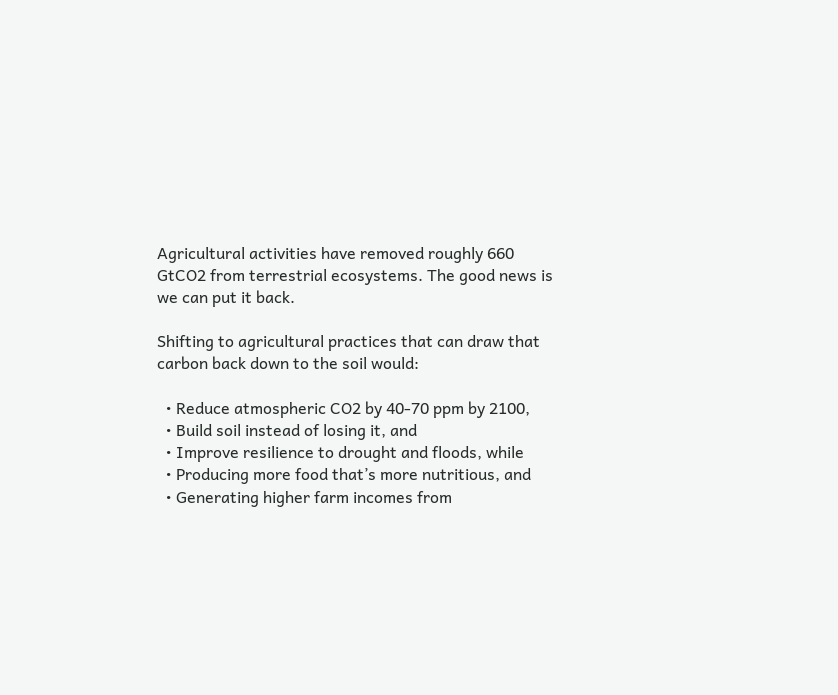Agricultural activities have removed roughly 660 GtCO2 from terrestrial ecosystems. The good news is we can put it back.

Shifting to agricultural practices that can draw that carbon back down to the soil would:

  • Reduce atmospheric CO2 by 40-70 ppm by 2100,
  • Build soil instead of losing it, and
  • Improve resilience to drought and floods, while
  • Producing more food that’s more nutritious, and
  • Generating higher farm incomes from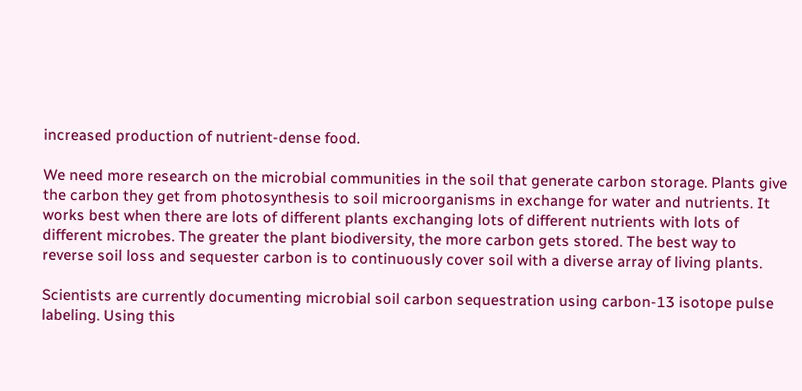increased production of nutrient-dense food.

We need more research on the microbial communities in the soil that generate carbon storage. Plants give the carbon they get from photosynthesis to soil microorganisms in exchange for water and nutrients. It works best when there are lots of different plants exchanging lots of different nutrients with lots of different microbes. The greater the plant biodiversity, the more carbon gets stored. The best way to reverse soil loss and sequester carbon is to continuously cover soil with a diverse array of living plants.

Scientists are currently documenting microbial soil carbon sequestration using carbon-13 isotope pulse labeling. Using this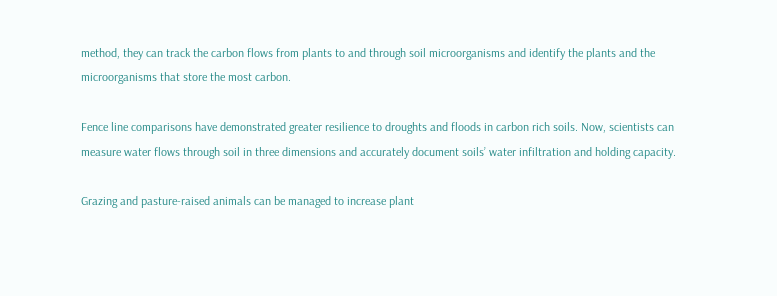method, they can track the carbon flows from plants to and through soil microorganisms and identify the plants and the microorganisms that store the most carbon.

Fence line comparisons have demonstrated greater resilience to droughts and floods in carbon rich soils. Now, scientists can measure water flows through soil in three dimensions and accurately document soils’ water infiltration and holding capacity.

Grazing and pasture-raised animals can be managed to increase plant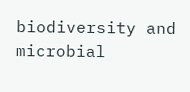biodiversity and microbial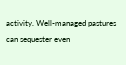activity. Well-managed pastures can sequester even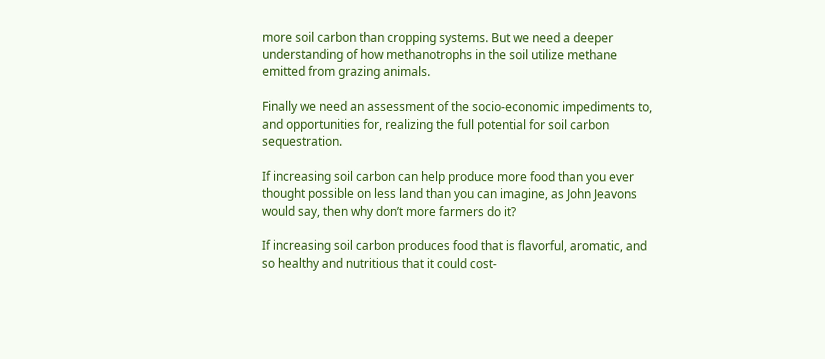more soil carbon than cropping systems. But we need a deeper understanding of how methanotrophs in the soil utilize methane emitted from grazing animals.

Finally we need an assessment of the socio-economic impediments to, and opportunities for, realizing the full potential for soil carbon sequestration.

If increasing soil carbon can help produce more food than you ever thought possible on less land than you can imagine, as John Jeavons would say, then why don’t more farmers do it?

If increasing soil carbon produces food that is flavorful, aromatic, and so healthy and nutritious that it could cost-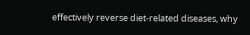effectively reverse diet-related diseases, why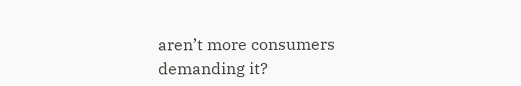aren’t more consumers demanding it?